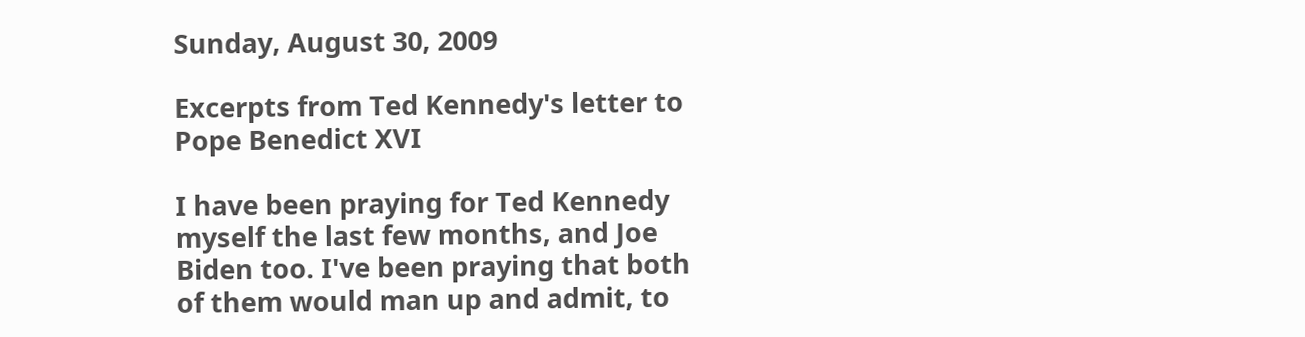Sunday, August 30, 2009

Excerpts from Ted Kennedy's letter to Pope Benedict XVI

I have been praying for Ted Kennedy myself the last few months, and Joe Biden too. I've been praying that both of them would man up and admit, to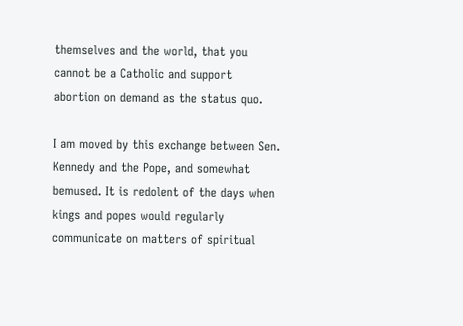themselves and the world, that you cannot be a Catholic and support abortion on demand as the status quo.

I am moved by this exchange between Sen. Kennedy and the Pope, and somewhat bemused. It is redolent of the days when kings and popes would regularly communicate on matters of spiritual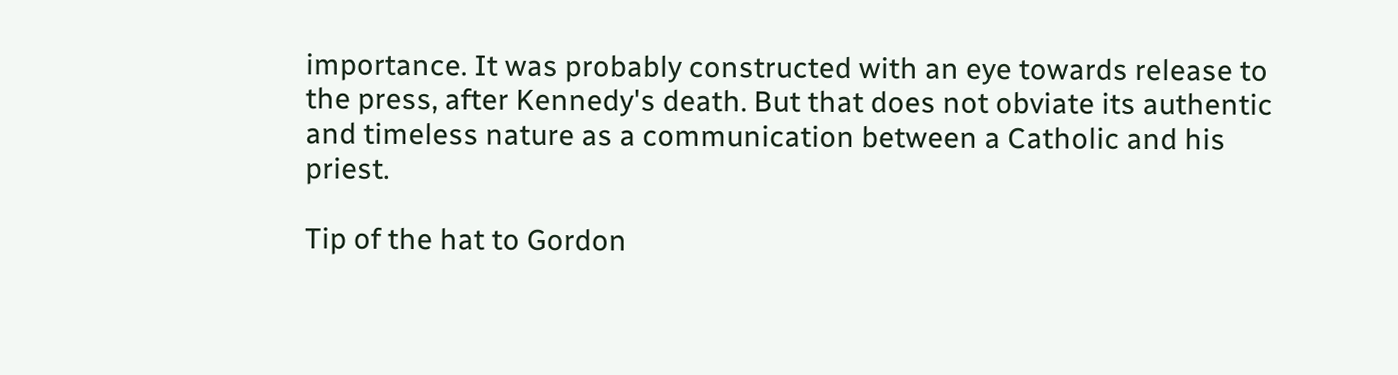importance. It was probably constructed with an eye towards release to the press, after Kennedy's death. But that does not obviate its authentic and timeless nature as a communication between a Catholic and his priest.

Tip of the hat to Gordon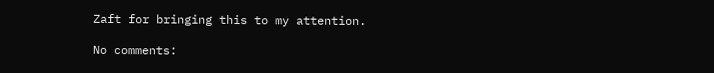Zaft for bringing this to my attention.

No comments: